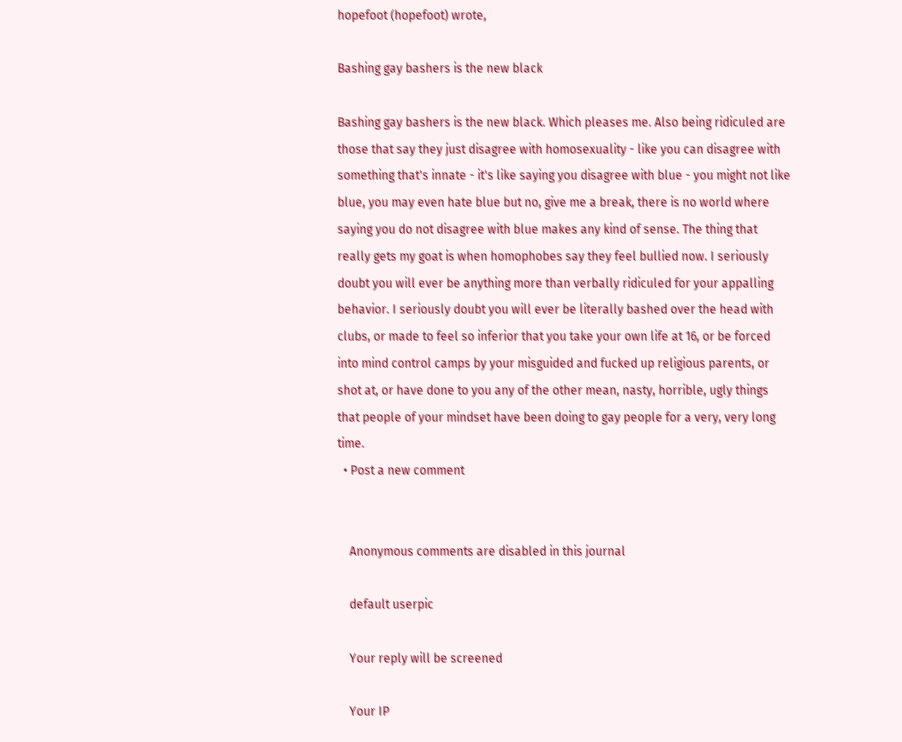hopefoot (hopefoot) wrote,

Bashing gay bashers is the new black

Bashing gay bashers is the new black. Which pleases me. Also being ridiculed are those that say they just disagree with homosexuality - like you can disagree with something that's innate - it's like saying you disagree with blue - you might not like blue, you may even hate blue but no, give me a break, there is no world where saying you do not disagree with blue makes any kind of sense. The thing that really gets my goat is when homophobes say they feel bullied now. I seriously doubt you will ever be anything more than verbally ridiculed for your appalling behavior. I seriously doubt you will ever be literally bashed over the head with clubs, or made to feel so inferior that you take your own life at 16, or be forced into mind control camps by your misguided and fucked up religious parents, or shot at, or have done to you any of the other mean, nasty, horrible, ugly things that people of your mindset have been doing to gay people for a very, very long time.
  • Post a new comment


    Anonymous comments are disabled in this journal

    default userpic

    Your reply will be screened

    Your IP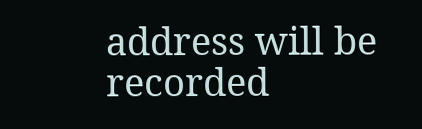address will be recorded